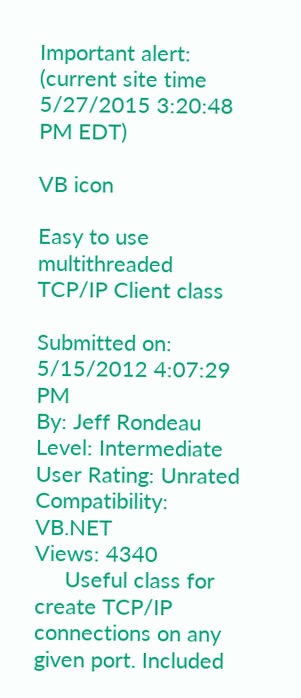Important alert: (current site time 5/27/2015 3:20:48 PM EDT)

VB icon

Easy to use multithreaded TCP/IP Client class

Submitted on: 5/15/2012 4:07:29 PM
By: Jeff Rondeau
Level: Intermediate
User Rating: Unrated
Compatibility: VB.NET
Views: 4340
     Useful class for create TCP/IP connections on any given port. Included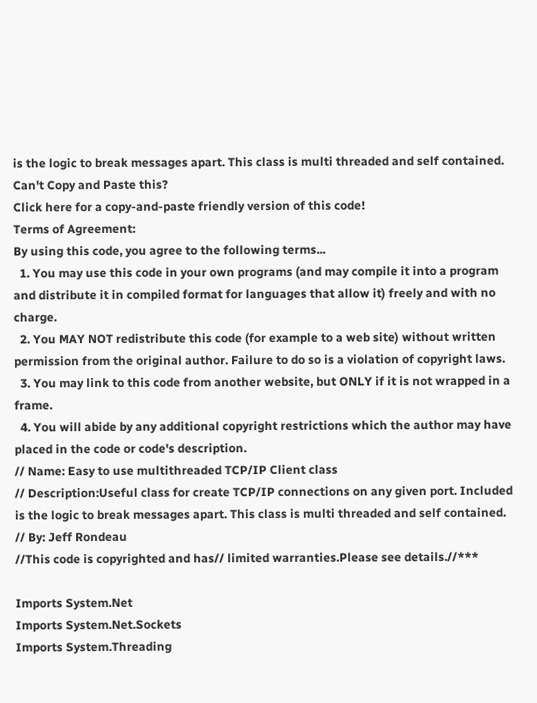is the logic to break messages apart. This class is multi threaded and self contained.
Can't Copy and Paste this?
Click here for a copy-and-paste friendly version of this code!
Terms of Agreement:
By using this code, you agree to the following terms...
  1. You may use this code in your own programs (and may compile it into a program and distribute it in compiled format for languages that allow it) freely and with no charge.
  2. You MAY NOT redistribute this code (for example to a web site) without written permission from the original author. Failure to do so is a violation of copyright laws.
  3. You may link to this code from another website, but ONLY if it is not wrapped in a frame.
  4. You will abide by any additional copyright restrictions which the author may have placed in the code or code's description.
// Name: Easy to use multithreaded TCP/IP Client class
// Description:Useful class for create TCP/IP connections on any given port. Included is the logic to break messages apart. This class is multi threaded and self contained.
// By: Jeff Rondeau
//This code is copyrighted and has// limited warranties.Please see details.//***

Imports System.Net
Imports System.Net.Sockets
Imports System.Threading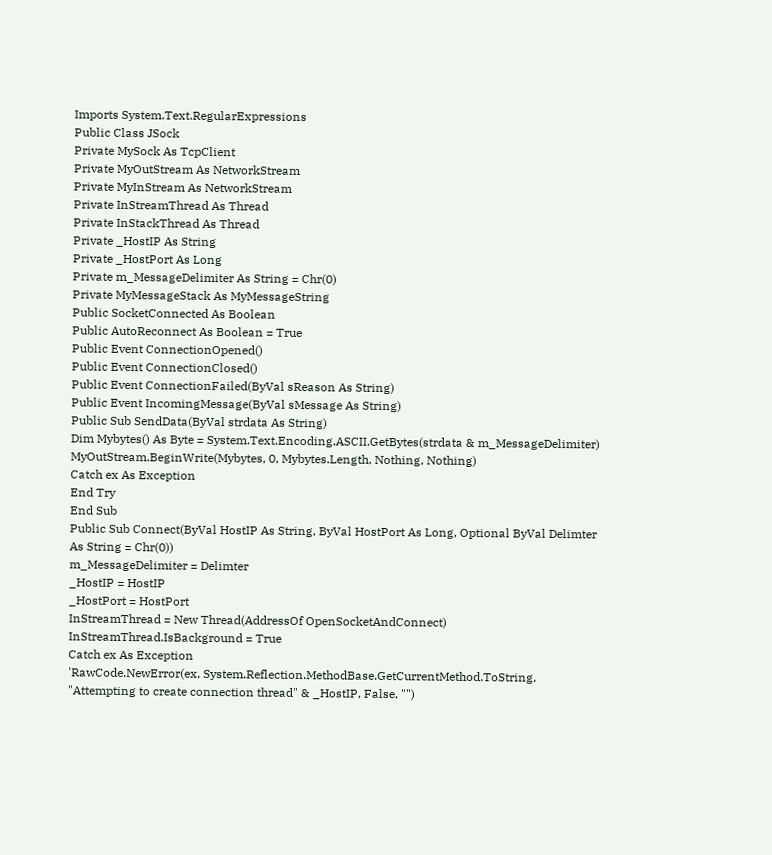Imports System.Text.RegularExpressions
Public Class JSock
Private MySock As TcpClient
Private MyOutStream As NetworkStream
Private MyInStream As NetworkStream
Private InStreamThread As Thread
Private InStackThread As Thread
Private _HostIP As String
Private _HostPort As Long
Private m_MessageDelimiter As String = Chr(0)
Private MyMessageStack As MyMessageString
Public SocketConnected As Boolean
Public AutoReconnect As Boolean = True
Public Event ConnectionOpened()
Public Event ConnectionClosed()
Public Event ConnectionFailed(ByVal sReason As String)
Public Event IncomingMessage(ByVal sMessage As String)
Public Sub SendData(ByVal strdata As String)
Dim Mybytes() As Byte = System.Text.Encoding.ASCII.GetBytes(strdata & m_MessageDelimiter)
MyOutStream.BeginWrite(Mybytes, 0, Mybytes.Length, Nothing, Nothing)
Catch ex As Exception
End Try
End Sub
Public Sub Connect(ByVal HostIP As String, ByVal HostPort As Long, Optional ByVal Delimter As String = Chr(0))
m_MessageDelimiter = Delimter
_HostIP = HostIP
_HostPort = HostPort
InStreamThread = New Thread(AddressOf OpenSocketAndConnect)
InStreamThread.IsBackground = True
Catch ex As Exception
'RawCode.NewError(ex, System.Reflection.MethodBase.GetCurrentMethod.ToString, "Attempting to create connection thread" & _HostIP, False, "")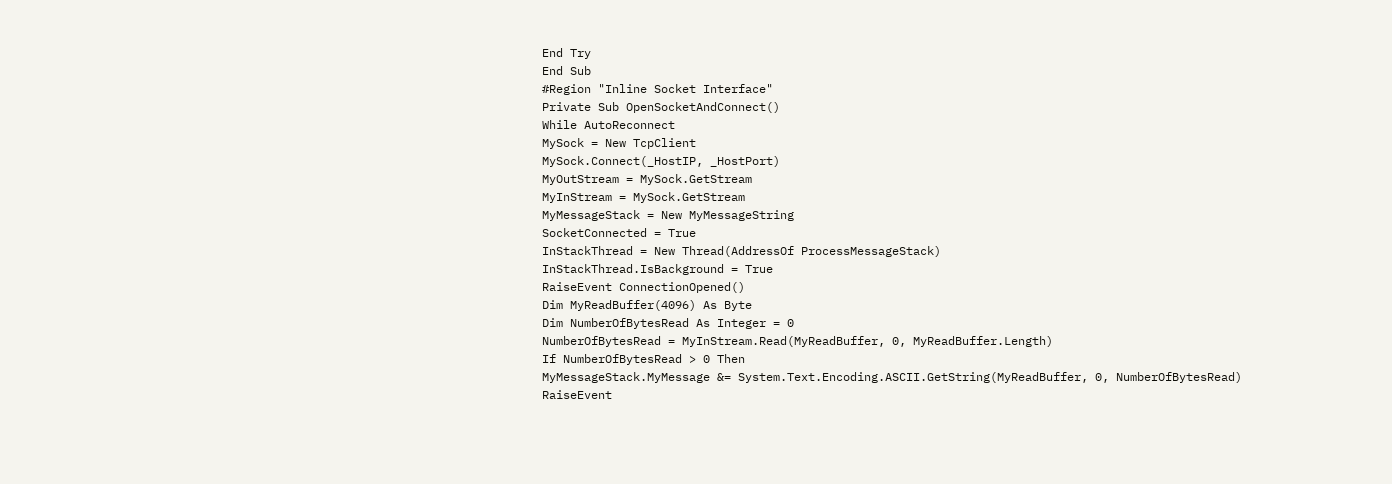End Try
End Sub
#Region "Inline Socket Interface"
Private Sub OpenSocketAndConnect()
While AutoReconnect
MySock = New TcpClient
MySock.Connect(_HostIP, _HostPort)
MyOutStream = MySock.GetStream
MyInStream = MySock.GetStream
MyMessageStack = New MyMessageString
SocketConnected = True
InStackThread = New Thread(AddressOf ProcessMessageStack)
InStackThread.IsBackground = True
RaiseEvent ConnectionOpened()
Dim MyReadBuffer(4096) As Byte
Dim NumberOfBytesRead As Integer = 0
NumberOfBytesRead = MyInStream.Read(MyReadBuffer, 0, MyReadBuffer.Length)
If NumberOfBytesRead > 0 Then
MyMessageStack.MyMessage &= System.Text.Encoding.ASCII.GetString(MyReadBuffer, 0, NumberOfBytesRead)
RaiseEvent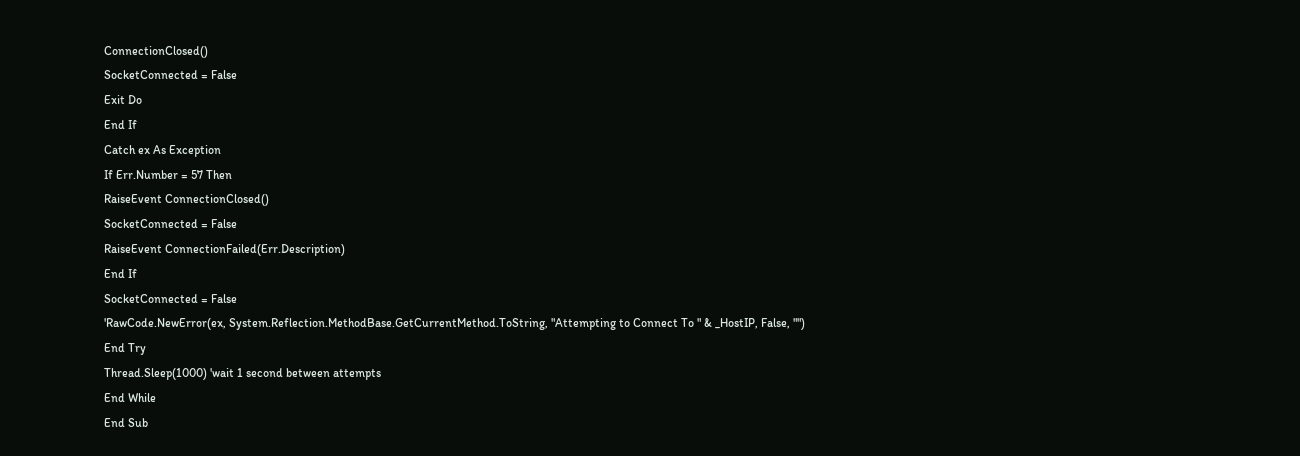ConnectionClosed()
SocketConnected = False
Exit Do
End If
Catch ex As Exception
If Err.Number = 57 Then
RaiseEvent ConnectionClosed()
SocketConnected = False
RaiseEvent ConnectionFailed(Err.Description)
End If
SocketConnected = False
'RawCode.NewError(ex, System.Reflection.MethodBase.GetCurrentMethod.ToString, "Attempting to Connect To " & _HostIP, False, "")
End Try
Thread.Sleep(1000) 'wait 1 second between attempts
End While
End Sub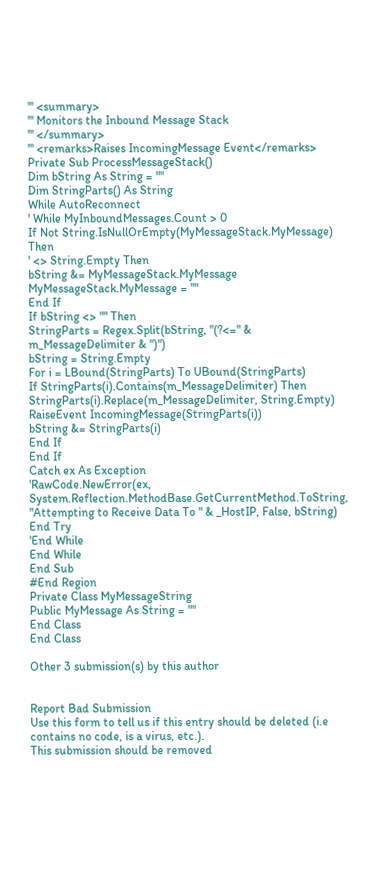''' <summary>
''' Monitors the Inbound Message Stack
''' </summary>
''' <remarks>Raises IncomingMessage Event</remarks>
Private Sub ProcessMessageStack()
Dim bString As String = ""
Dim StringParts() As String
While AutoReconnect
' While MyInboundMessages.Count > 0
If Not String.IsNullOrEmpty(MyMessageStack.MyMessage) Then
' <> String.Empty Then
bString &= MyMessageStack.MyMessage
MyMessageStack.MyMessage = ""
End If
If bString <> "" Then
StringParts = Regex.Split(bString, "(?<=" & m_MessageDelimiter & ")")
bString = String.Empty
For i = LBound(StringParts) To UBound(StringParts)
If StringParts(i).Contains(m_MessageDelimiter) Then
StringParts(i).Replace(m_MessageDelimiter, String.Empty)
RaiseEvent IncomingMessage(StringParts(i))
bString &= StringParts(i)
End If
End If
Catch ex As Exception
'RawCode.NewError(ex, System.Reflection.MethodBase.GetCurrentMethod.ToString, "Attempting to Receive Data To " & _HostIP, False, bString)
End Try
'End While
End While
End Sub
#End Region
Private Class MyMessageString
Public MyMessage As String = ""
End Class
End Class

Other 3 submission(s) by this author


Report Bad Submission
Use this form to tell us if this entry should be deleted (i.e contains no code, is a virus, etc.).
This submission should be removed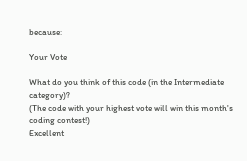because:

Your Vote

What do you think of this code (in the Intermediate category)?
(The code with your highest vote will win this month's coding contest!)
Excellent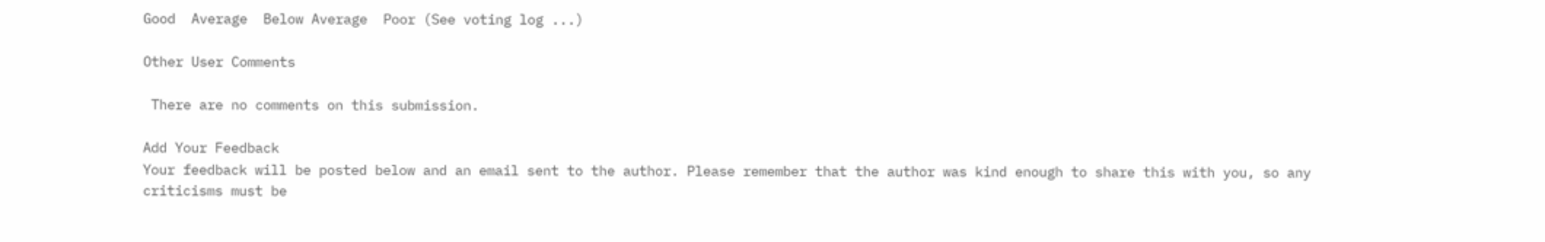Good  Average  Below Average  Poor (See voting log ...)

Other User Comments

 There are no comments on this submission.

Add Your Feedback
Your feedback will be posted below and an email sent to the author. Please remember that the author was kind enough to share this with you, so any criticisms must be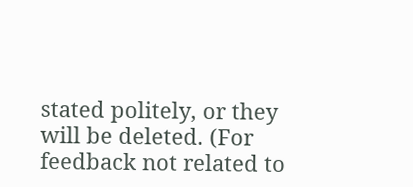stated politely, or they will be deleted. (For feedback not related to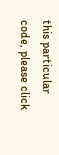this particular code, please click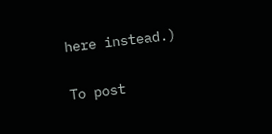here instead.)

To post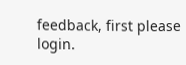feedback, first please login.